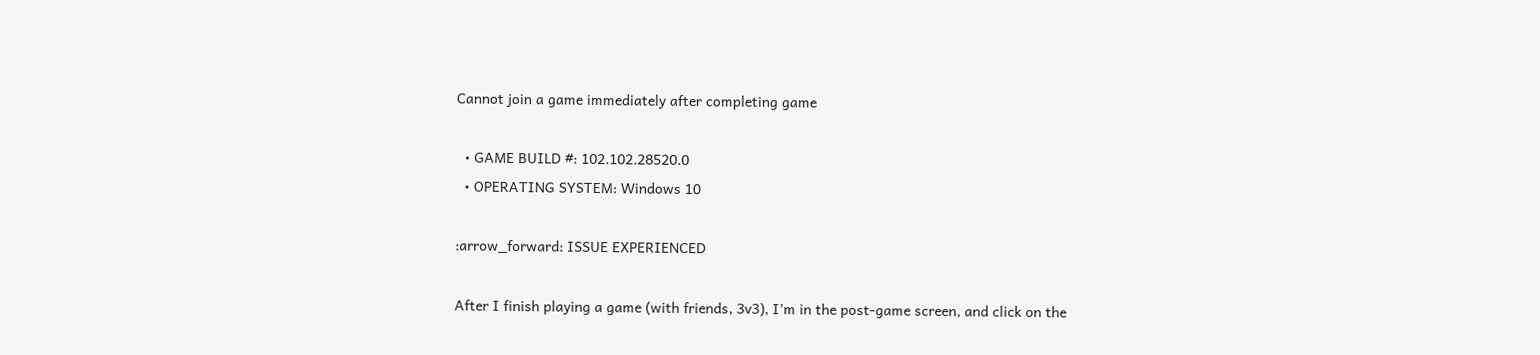Cannot join a game immediately after completing game

  • GAME BUILD #: 102.102.28520.0
  • OPERATING SYSTEM: Windows 10

:arrow_forward: ISSUE EXPERIENCED

After I finish playing a game (with friends, 3v3), I’m in the post-game screen, and click on the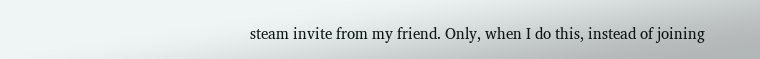steam invite from my friend. Only, when I do this, instead of joining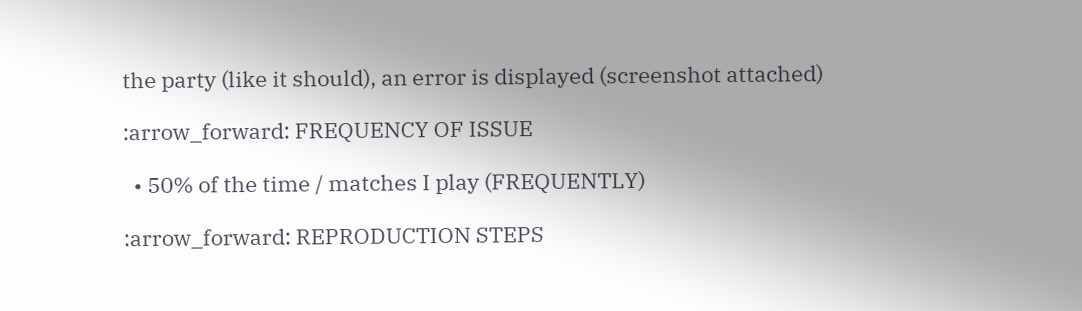the party (like it should), an error is displayed (screenshot attached)

:arrow_forward: FREQUENCY OF ISSUE

  • 50% of the time / matches I play (FREQUENTLY)

:arrow_forward: REPRODUCTION STEPS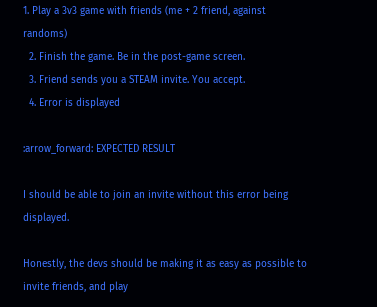1. Play a 3v3 game with friends (me + 2 friend, against randoms)
  2. Finish the game. Be in the post-game screen.
  3. Friend sends you a STEAM invite. You accept.
  4. Error is displayed

:arrow_forward: EXPECTED RESULT

I should be able to join an invite without this error being displayed.

Honestly, the devs should be making it as easy as possible to invite friends, and play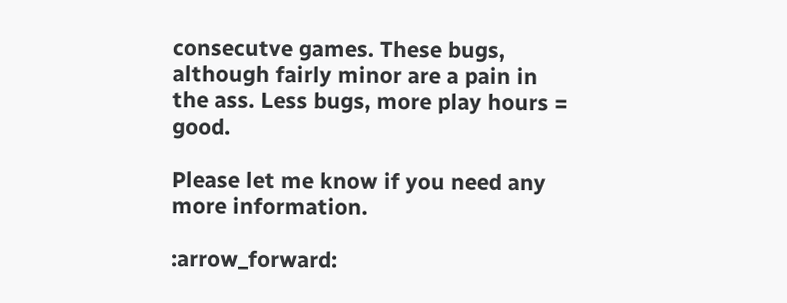consecutve games. These bugs, although fairly minor are a pain in the ass. Less bugs, more play hours = good.

Please let me know if you need any more information.

:arrow_forward: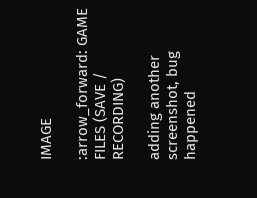IMAGE

:arrow_forward: GAME FILES (SAVE / RECORDING)

adding another screenshot, bug happened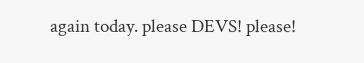again today. please DEVS! please!